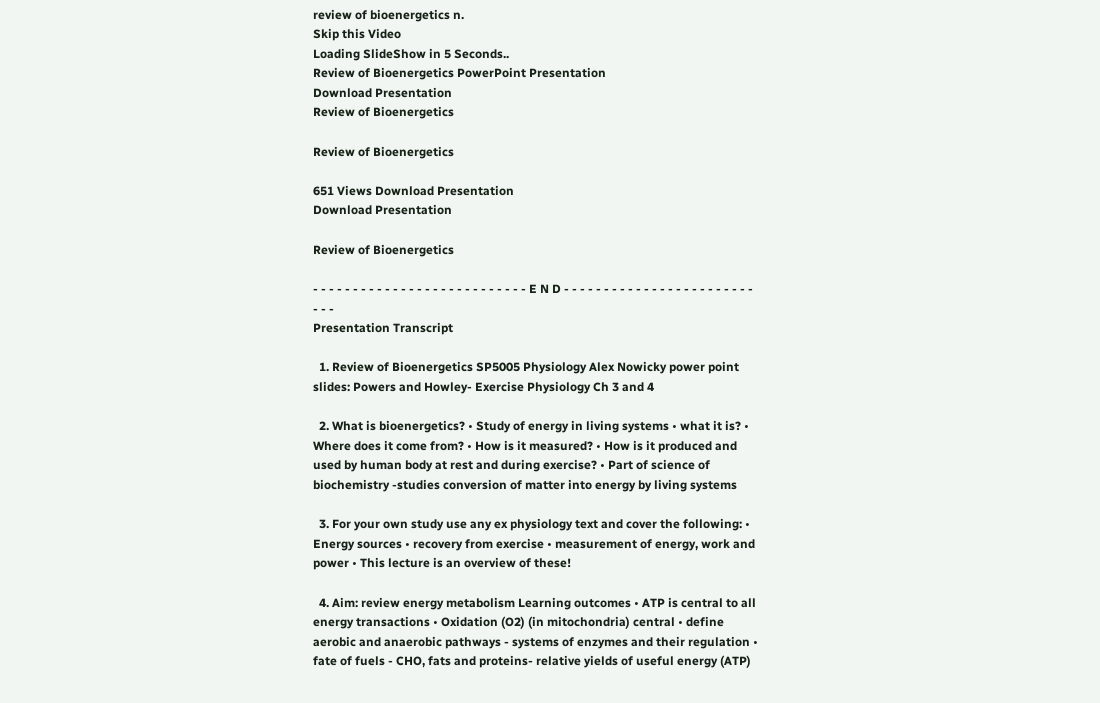review of bioenergetics n.
Skip this Video
Loading SlideShow in 5 Seconds..
Review of Bioenergetics PowerPoint Presentation
Download Presentation
Review of Bioenergetics

Review of Bioenergetics

651 Views Download Presentation
Download Presentation

Review of Bioenergetics

- - - - - - - - - - - - - - - - - - - - - - - - - - - E N D - - - - - - - - - - - - - - - - - - - - - - - - - - -
Presentation Transcript

  1. Review of Bioenergetics SP5005 Physiology Alex Nowicky power point slides: Powers and Howley- Exercise Physiology Ch 3 and 4

  2. What is bioenergetics? • Study of energy in living systems • what it is? • Where does it come from? • How is it measured? • How is it produced and used by human body at rest and during exercise? • Part of science of biochemistry -studies conversion of matter into energy by living systems

  3. For your own study use any ex physiology text and cover the following: • Energy sources • recovery from exercise • measurement of energy, work and power • This lecture is an overview of these!

  4. Aim: review energy metabolism Learning outcomes • ATP is central to all energy transactions • Oxidation (O2) (in mitochondria) central • define aerobic and anaerobic pathways - systems of enzymes and their regulation • fate of fuels - CHO, fats and proteins- relative yields of useful energy (ATP)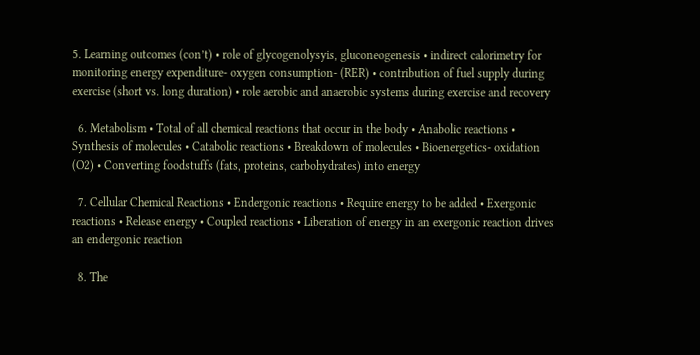5. Learning outcomes (con’t) • role of glycogenolysyis, gluconeogenesis • indirect calorimetry for monitoring energy expenditure- oxygen consumption- (RER) • contribution of fuel supply during exercise (short vs. long duration) • role aerobic and anaerobic systems during exercise and recovery

  6. Metabolism • Total of all chemical reactions that occur in the body • Anabolic reactions • Synthesis of molecules • Catabolic reactions • Breakdown of molecules • Bioenergetics- oxidation (O2) • Converting foodstuffs (fats, proteins, carbohydrates) into energy

  7. Cellular Chemical Reactions • Endergonic reactions • Require energy to be added • Exergonic reactions • Release energy • Coupled reactions • Liberation of energy in an exergonic reaction drives an endergonic reaction

  8. The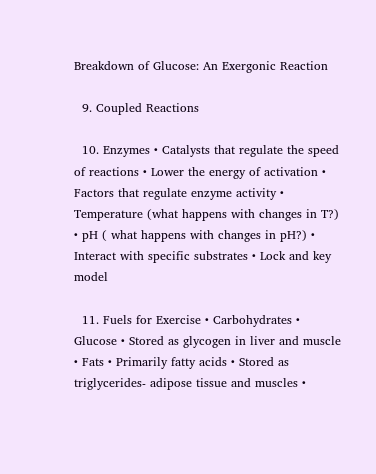Breakdown of Glucose: An Exergonic Reaction

  9. Coupled Reactions

  10. Enzymes • Catalysts that regulate the speed of reactions • Lower the energy of activation • Factors that regulate enzyme activity • Temperature (what happens with changes in T?) • pH ( what happens with changes in pH?) • Interact with specific substrates • Lock and key model

  11. Fuels for Exercise • Carbohydrates • Glucose • Stored as glycogen in liver and muscle • Fats • Primarily fatty acids • Stored as triglycerides- adipose tissue and muscles •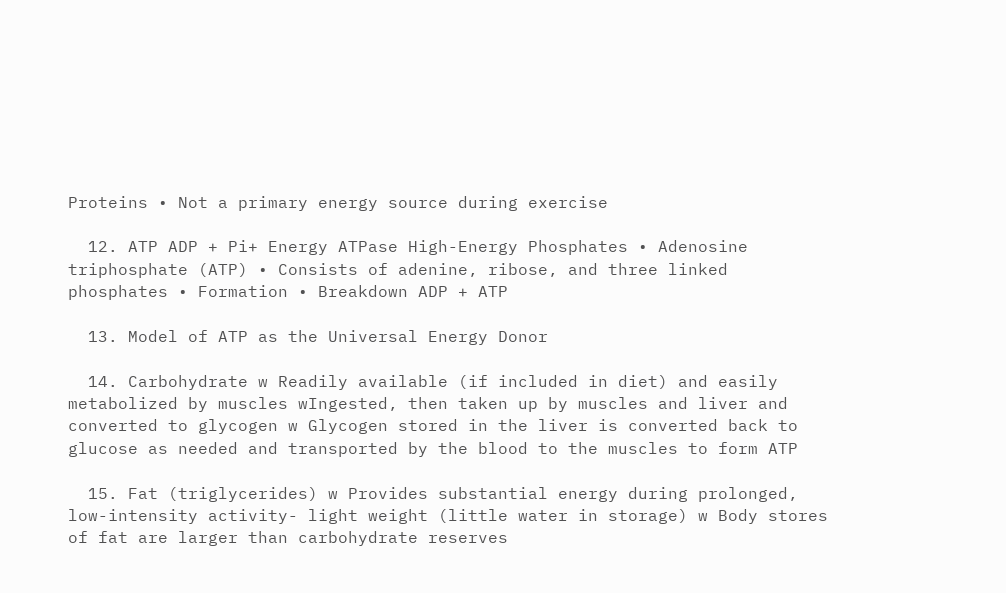Proteins • Not a primary energy source during exercise

  12. ATP ADP + Pi+ Energy ATPase High-Energy Phosphates • Adenosine triphosphate (ATP) • Consists of adenine, ribose, and three linked phosphates • Formation • Breakdown ADP + ATP

  13. Model of ATP as the Universal Energy Donor

  14. Carbohydrate w Readily available (if included in diet) and easily metabolized by muscles wIngested, then taken up by muscles and liver and converted to glycogen w Glycogen stored in the liver is converted back to glucose as needed and transported by the blood to the muscles to form ATP

  15. Fat (triglycerides) w Provides substantial energy during prolonged, low-intensity activity- light weight (little water in storage) w Body stores of fat are larger than carbohydrate reserves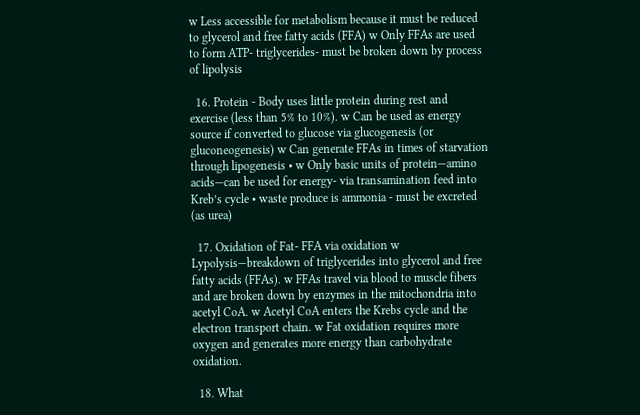w Less accessible for metabolism because it must be reduced to glycerol and free fatty acids (FFA) w Only FFAs are used to form ATP- triglycerides- must be broken down by process of lipolysis

  16. Protein - Body uses little protein during rest and exercise (less than 5% to 10%). w Can be used as energy source if converted to glucose via glucogenesis (or gluconeogenesis) w Can generate FFAs in times of starvation through lipogenesis • w Only basic units of protein—amino acids—can be used for energy- via transamination feed into Kreb’s cycle • waste produce is ammonia - must be excreted (as urea)

  17. Oxidation of Fat- FFA via oxidation w Lypolysis—breakdown of triglycerides into glycerol and free fatty acids (FFAs). w FFAs travel via blood to muscle fibers and are broken down by enzymes in the mitochondria into acetyl CoA. w Acetyl CoA enters the Krebs cycle and the electron transport chain. w Fat oxidation requires more oxygen and generates more energy than carbohydrate oxidation.

  18. What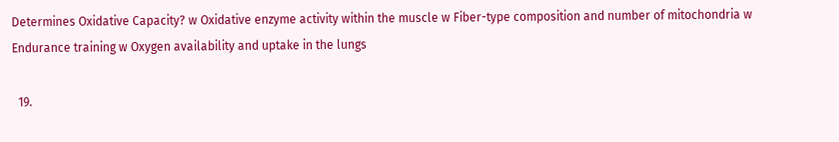Determines Oxidative Capacity? w Oxidative enzyme activity within the muscle w Fiber-type composition and number of mitochondria w Endurance training w Oxygen availability and uptake in the lungs

  19.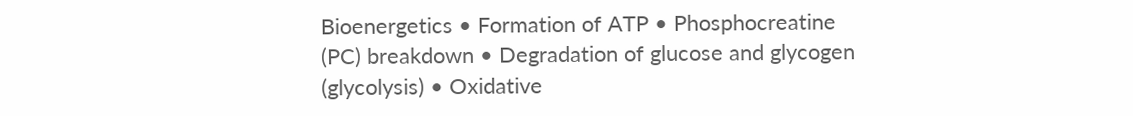Bioenergetics • Formation of ATP • Phosphocreatine (PC) breakdown • Degradation of glucose and glycogen (glycolysis) • Oxidative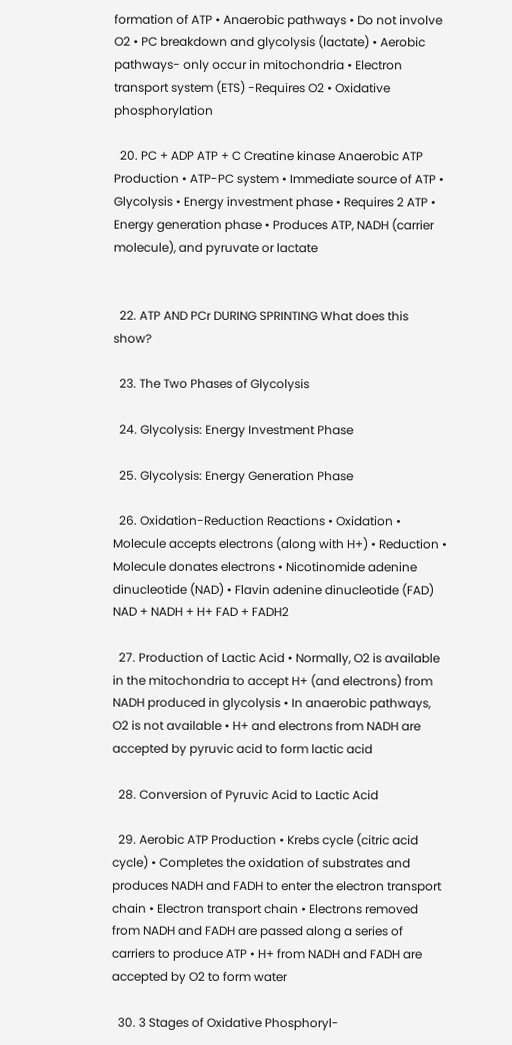formation of ATP • Anaerobic pathways • Do not involve O2 • PC breakdown and glycolysis (lactate) • Aerobic pathways- only occur in mitochondria • Electron transport system (ETS) -Requires O2 • Oxidative phosphorylation

  20. PC + ADP ATP + C Creatine kinase Anaerobic ATP Production • ATP-PC system • Immediate source of ATP • Glycolysis • Energy investment phase • Requires 2 ATP • Energy generation phase • Produces ATP, NADH (carrier molecule), and pyruvate or lactate


  22. ATP AND PCr DURING SPRINTING What does this show?

  23. The Two Phases of Glycolysis

  24. Glycolysis: Energy Investment Phase

  25. Glycolysis: Energy Generation Phase

  26. Oxidation-Reduction Reactions • Oxidation • Molecule accepts electrons (along with H+) • Reduction • Molecule donates electrons • Nicotinomide adenine dinucleotide (NAD) • Flavin adenine dinucleotide (FAD) NAD + NADH + H+ FAD + FADH2

  27. Production of Lactic Acid • Normally, O2 is available in the mitochondria to accept H+ (and electrons) from NADH produced in glycolysis • In anaerobic pathways, O2 is not available • H+ and electrons from NADH are accepted by pyruvic acid to form lactic acid

  28. Conversion of Pyruvic Acid to Lactic Acid

  29. Aerobic ATP Production • Krebs cycle (citric acid cycle) • Completes the oxidation of substrates and produces NADH and FADH to enter the electron transport chain • Electron transport chain • Electrons removed from NADH and FADH are passed along a series of carriers to produce ATP • H+ from NADH and FADH are accepted by O2 to form water

  30. 3 Stages of Oxidative Phosphoryl-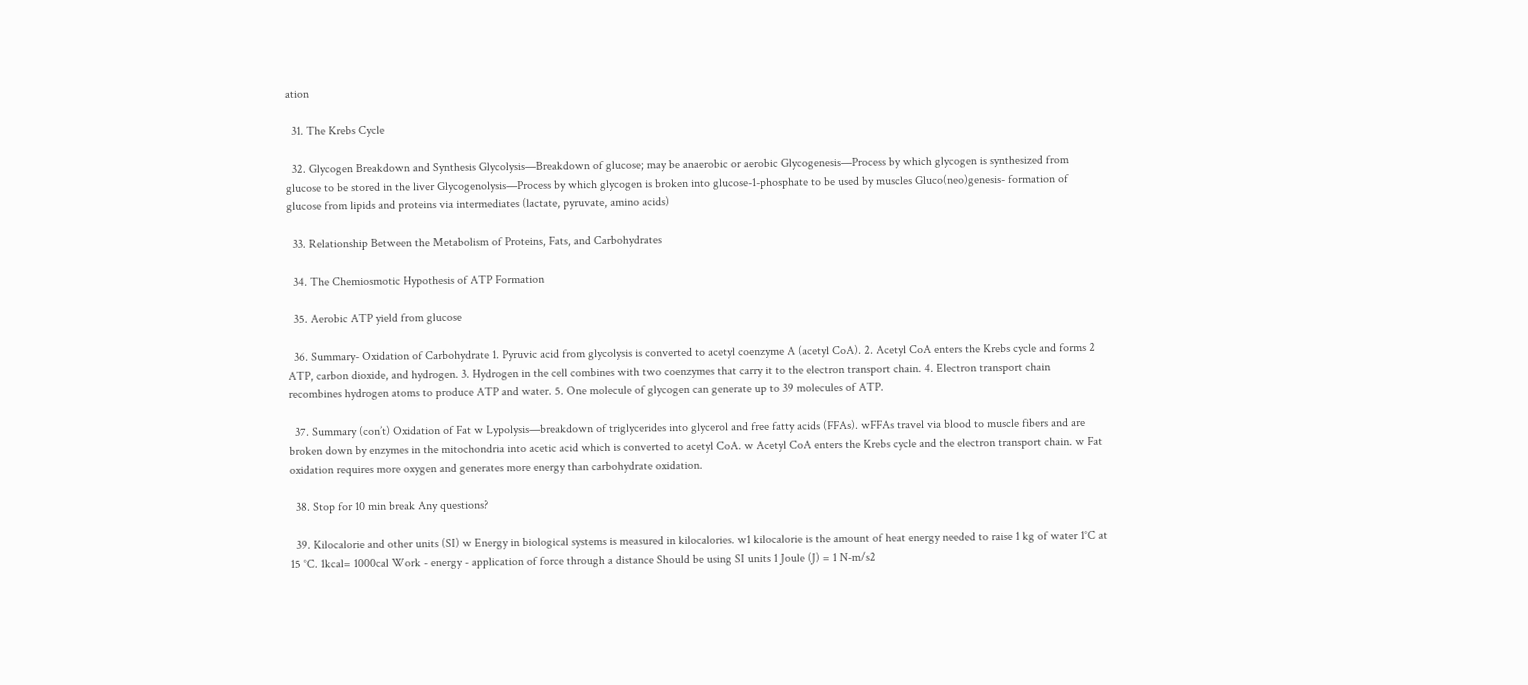ation

  31. The Krebs Cycle

  32. Glycogen Breakdown and Synthesis Glycolysis—Breakdown of glucose; may be anaerobic or aerobic Glycogenesis—Process by which glycogen is synthesized from glucose to be stored in the liver Glycogenolysis—Process by which glycogen is broken into glucose-1-phosphate to be used by muscles Gluco(neo)genesis- formation of glucose from lipids and proteins via intermediates (lactate, pyruvate, amino acids)

  33. Relationship Between the Metabolism of Proteins, Fats, and Carbohydrates

  34. The Chemiosmotic Hypothesis of ATP Formation

  35. Aerobic ATP yield from glucose

  36. Summary- Oxidation of Carbohydrate 1. Pyruvic acid from glycolysis is converted to acetyl coenzyme A (acetyl CoA). 2. Acetyl CoA enters the Krebs cycle and forms 2 ATP, carbon dioxide, and hydrogen. 3. Hydrogen in the cell combines with two coenzymes that carry it to the electron transport chain. 4. Electron transport chain recombines hydrogen atoms to produce ATP and water. 5. One molecule of glycogen can generate up to 39 molecules of ATP.

  37. Summary (con’t) Oxidation of Fat w Lypolysis—breakdown of triglycerides into glycerol and free fatty acids (FFAs). wFFAs travel via blood to muscle fibers and are broken down by enzymes in the mitochondria into acetic acid which is converted to acetyl CoA. w Acetyl CoA enters the Krebs cycle and the electron transport chain. w Fat oxidation requires more oxygen and generates more energy than carbohydrate oxidation.

  38. Stop for 10 min break Any questions?

  39. Kilocalorie and other units (SI) w Energy in biological systems is measured in kilocalories. w1 kilocalorie is the amount of heat energy needed to raise 1 kg of water 1°C at 15 °C. 1kcal= 1000cal Work - energy - application of force through a distance Should be using SI units 1 Joule (J) = 1 N-m/s2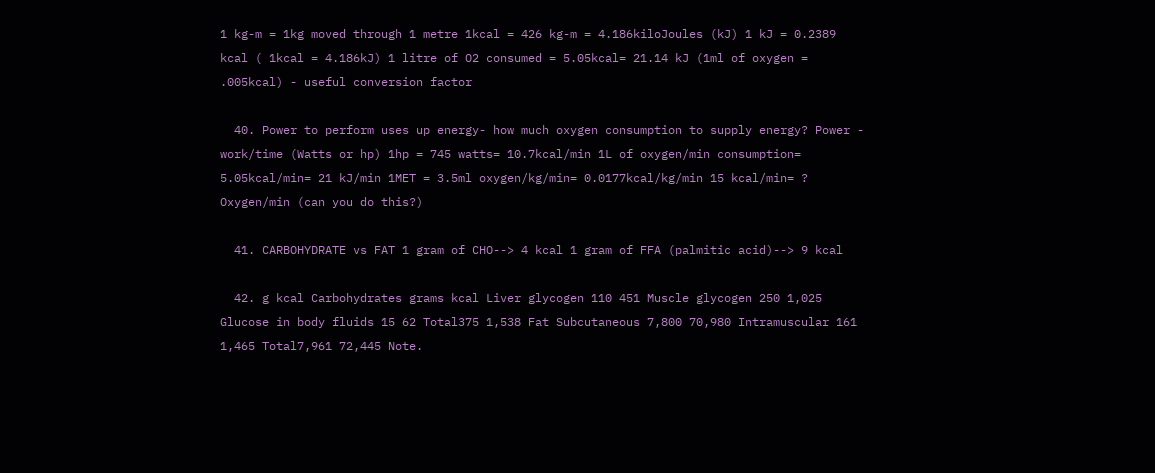1 kg-m = 1kg moved through 1 metre 1kcal = 426 kg-m = 4.186kiloJoules (kJ) 1 kJ = 0.2389 kcal ( 1kcal = 4.186kJ) 1 litre of O2 consumed = 5.05kcal= 21.14 kJ (1ml of oxygen = .005kcal) - useful conversion factor

  40. Power to perform uses up energy- how much oxygen consumption to supply energy? Power - work/time (Watts or hp) 1hp = 745 watts= 10.7kcal/min 1L of oxygen/min consumption= 5.05kcal/min= 21 kJ/min 1MET = 3.5ml oxygen/kg/min= 0.0177kcal/kg/min 15 kcal/min= ? Oxygen/min (can you do this?)

  41. CARBOHYDRATE vs FAT 1 gram of CHO--> 4 kcal 1 gram of FFA (palmitic acid)--> 9 kcal

  42. g kcal Carbohydrates grams kcal Liver glycogen 110 451 Muscle glycogen 250 1,025 Glucose in body fluids 15 62 Total375 1,538 Fat Subcutaneous 7,800 70,980 Intramuscular 161 1,465 Total7,961 72,445 Note.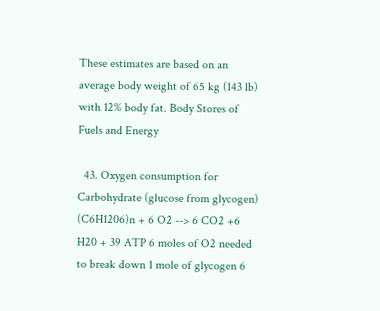These estimates are based on an average body weight of 65 kg (143 lb) with 12% body fat. Body Stores of Fuels and Energy

  43. Oxygen consumption for Carbohydrate (glucose from glycogen) (C6H1206)n + 6 O2 --> 6 CO2 +6 H20 + 39 ATP 6 moles of O2 needed to break down 1 mole of glycogen 6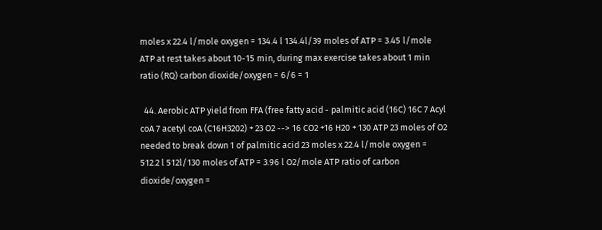moles x 22.4 l/mole oxygen = 134.4 l 134.4l/39 moles of ATP = 3.45 l/mole ATP at rest takes about 10-15 min, during max exercise takes about 1 min ratio (RQ) carbon dioxide/oxygen = 6/6 = 1

  44. Aerobic ATP yield from FFA (free fatty acid - palmitic acid (16C) 16C 7 Acyl coA 7 acetyl coA (C16H3202) + 23 O2 --> 16 CO2 +16 H20 + 130 ATP 23 moles of O2 needed to break down 1 of palmitic acid 23 moles x 22.4 l/mole oxygen = 512.2 l 512l/130 moles of ATP = 3.96 l O2/mole ATP ratio of carbon dioxide/oxygen =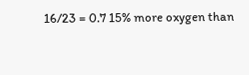16/23 = 0.7 15% more oxygen than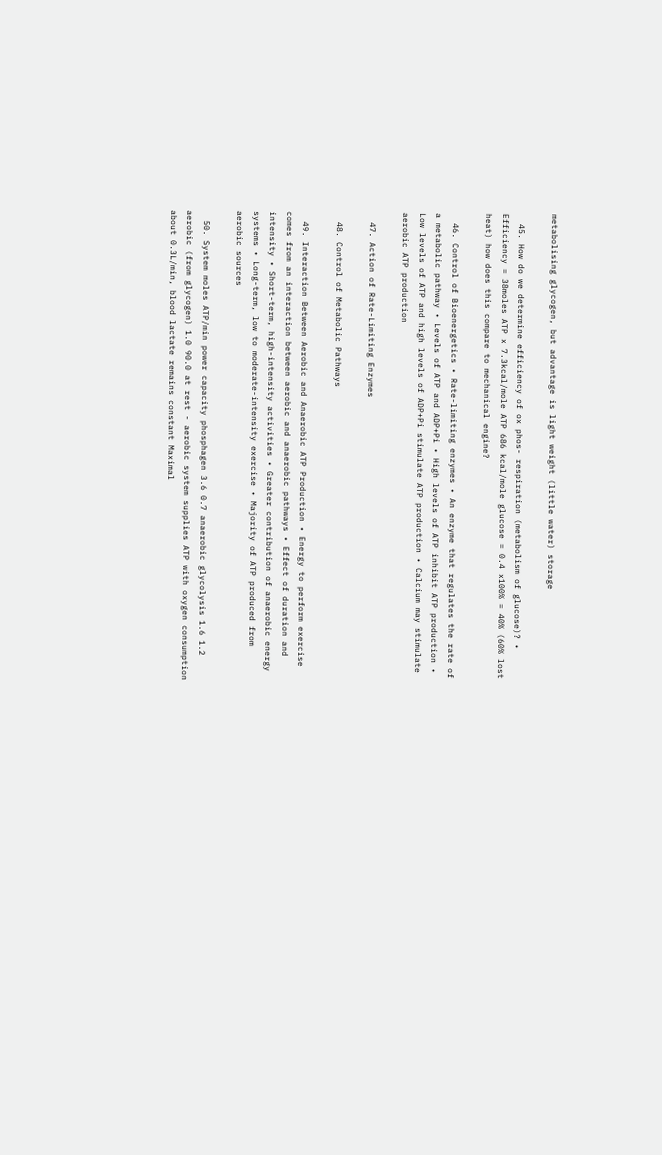metabolising glycogen, but advantage is light weight (little water) storage

  45. How do we determine efficiency of ox phos- respiration (metabolism of glucose)? • Efficiency = 38moles ATP x 7.3kcal/mole ATP 686 kcal/mole glucose = 0.4 x100% = 40% (60% lost heat) how does this compare to mechanical engine?

  46. Control of Bioenergetics • Rate-limiting enzymes • An enzyme that regulates the rate of a metabolic pathway • Levels of ATP and ADP+Pi • High levels of ATP inhibit ATP production • Low levels of ATP and high levels of ADP+Pi stimulate ATP production • Calcium may stimulate aerobic ATP production

  47. Action of Rate-Limiting Enzymes

  48. Control of Metabolic Pathways

  49. Interaction Between Aerobic and Anaerobic ATP Production • Energy to perform exercise comes from an interaction between aerobic and anaerobic pathways • Effect of duration and intensity • Short-term, high-intensity activities • Greater contribution of anaerobic energy systems • Long-term, low to moderate-intensity exercise • Majority of ATP produced from aerobic sources

  50. System moles ATP/min power capacity phosphagen 3.6 0.7 anaerobic glycolysis 1.6 1.2 aerobic (from glycogen) 1.0 90.0 at rest - aerobic system supplies ATP with oxygen consumption about 0.3L/min, blood lactate remains constant Maximal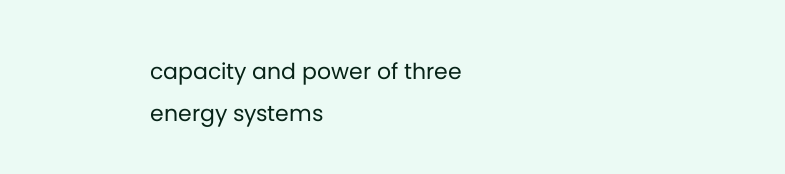capacity and power of three energy systems